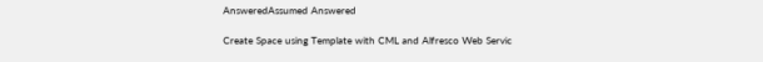AnsweredAssumed Answered

Create Space using Template with CML and Alfresco Web Servic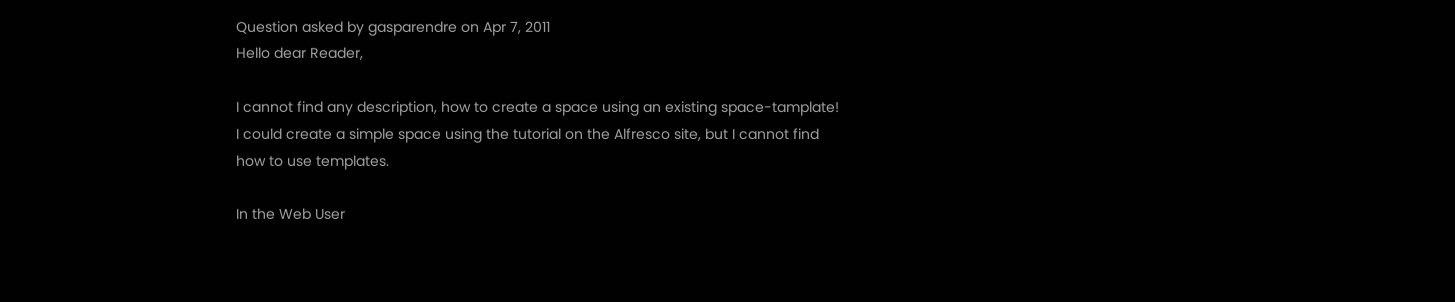Question asked by gasparendre on Apr 7, 2011
Hello dear Reader,

I cannot find any description, how to create a space using an existing space-tamplate!
I could create a simple space using the tutorial on the Alfresco site, but I cannot find how to use templates.

In the Web User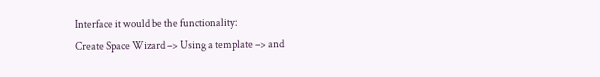Interface it would be the functionality:
Create Space Wizard –> Using a template –> and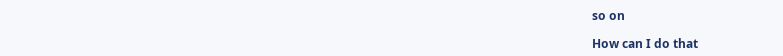so on

How can I do that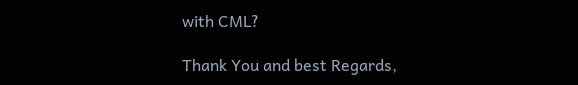with CML?

Thank You and best Regards,